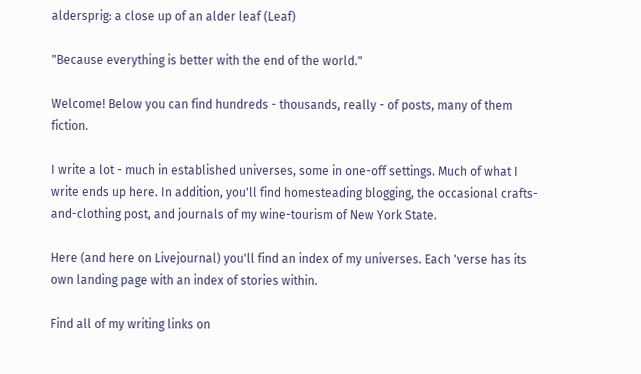aldersprig: a close up of an alder leaf (Leaf)

"Because everything is better with the end of the world."

Welcome! Below you can find hundreds - thousands, really - of posts, many of them fiction.

I write a lot - much in established universes, some in one-off settings. Much of what I write ends up here. In addition, you'll find homesteading blogging, the occasional crafts-and-clothing post, and journals of my wine-tourism of New York State.

Here (and here on Livejournal) you'll find an index of my universes. Each 'verse has its own landing page with an index of stories within.

Find all of my writing links on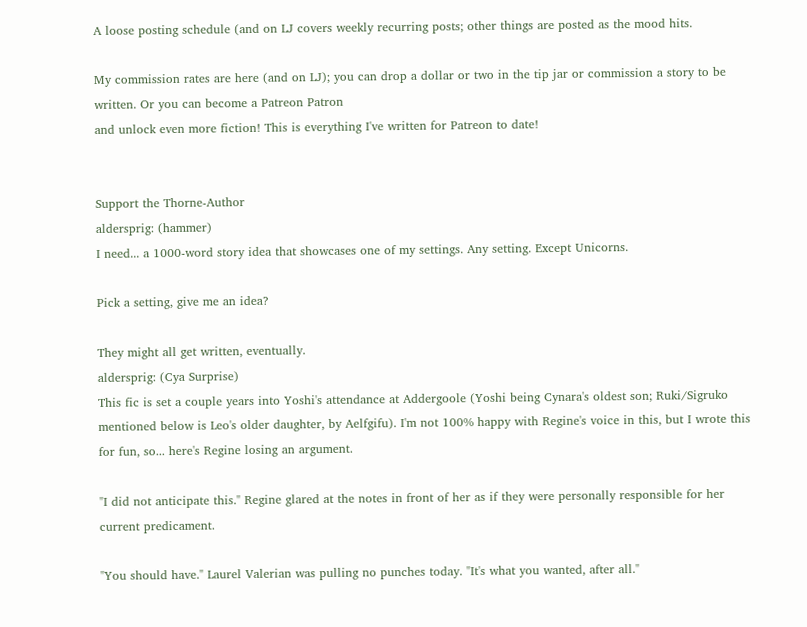A loose posting schedule (and on LJ covers weekly recurring posts; other things are posted as the mood hits.

My commission rates are here (and on LJ); you can drop a dollar or two in the tip jar or commission a story to be written. Or you can become a Patreon Patron
and unlock even more fiction! This is everything I've written for Patreon to date!


Support the Thorne-Author
aldersprig: (hammer)
I need... a 1000-word story idea that showcases one of my settings. Any setting. Except Unicorns.

Pick a setting, give me an idea?

They might all get written, eventually.
aldersprig: (Cya Surprise)
This fic is set a couple years into Yoshi's attendance at Addergoole (Yoshi being Cynara's oldest son; Ruki/Sigruko mentioned below is Leo's older daughter, by Aelfgifu). I'm not 100% happy with Regine's voice in this, but I wrote this for fun, so... here's Regine losing an argument.

"I did not anticipate this." Regine glared at the notes in front of her as if they were personally responsible for her current predicament.

"You should have." Laurel Valerian was pulling no punches today. "It's what you wanted, after all."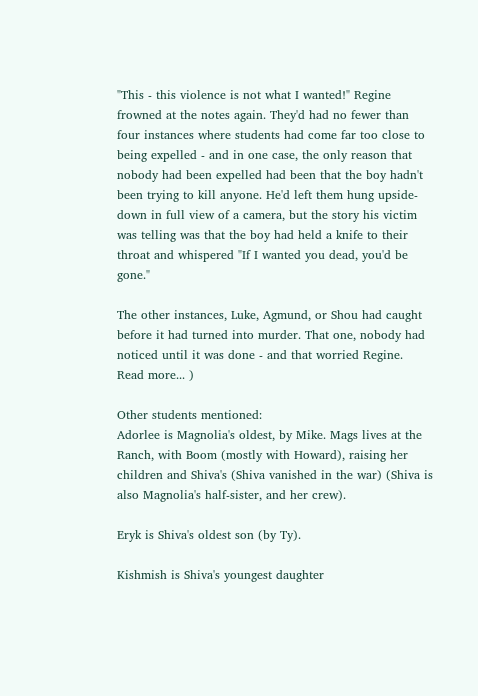"This - this violence is not what I wanted!" Regine frowned at the notes again. They'd had no fewer than four instances where students had come far too close to being expelled - and in one case, the only reason that nobody had been expelled had been that the boy hadn't been trying to kill anyone. He'd left them hung upside-down in full view of a camera, but the story his victim was telling was that the boy had held a knife to their throat and whispered "If I wanted you dead, you'd be gone."

The other instances, Luke, Agmund, or Shou had caught before it had turned into murder. That one, nobody had noticed until it was done - and that worried Regine.
Read more... )

Other students mentioned:
Adorlee is Magnolia's oldest, by Mike. Mags lives at the Ranch, with Boom (mostly with Howard), raising her children and Shiva's (Shiva vanished in the war) (Shiva is also Magnolia's half-sister, and her crew).

Eryk is Shiva's oldest son (by Ty).

Kishmish is Shiva's youngest daughter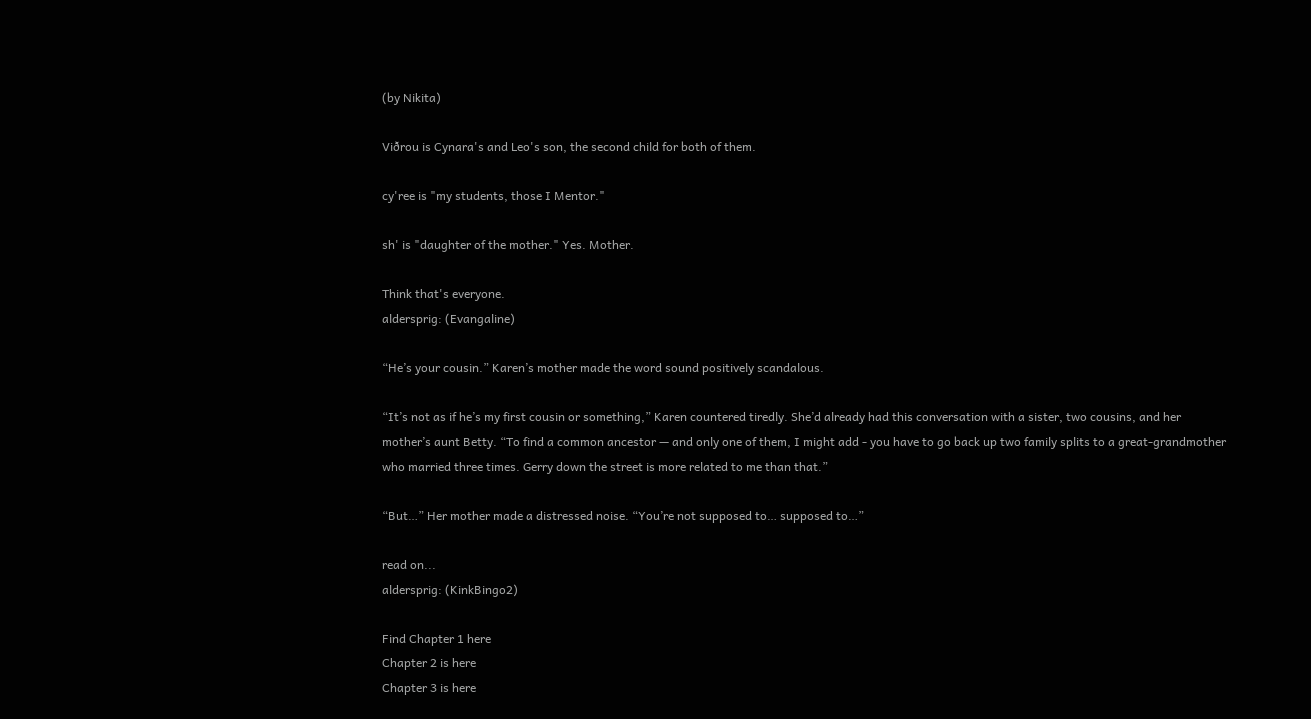(by Nikita)

Viðrou is Cynara's and Leo's son, the second child for both of them.

cy'ree is "my students, those I Mentor."

sh' is "daughter of the mother." Yes. Mother.

Think that's everyone.
aldersprig: (Evangaline)

“He’s your cousin.” Karen’s mother made the word sound positively scandalous.

“It’s not as if he’s my first cousin or something,” Karen countered tiredly. She’d already had this conversation with a sister, two cousins, and her mother’s aunt Betty. “To find a common ancestor — and only one of them, I might add - you have to go back up two family splits to a great-grandmother who married three times. Gerry down the street is more related to me than that.”

“But…” Her mother made a distressed noise. “You’re not supposed to… supposed to…”

read on...
aldersprig: (KinkBingo2)

Find Chapter 1 here
Chapter 2 is here
Chapter 3 is here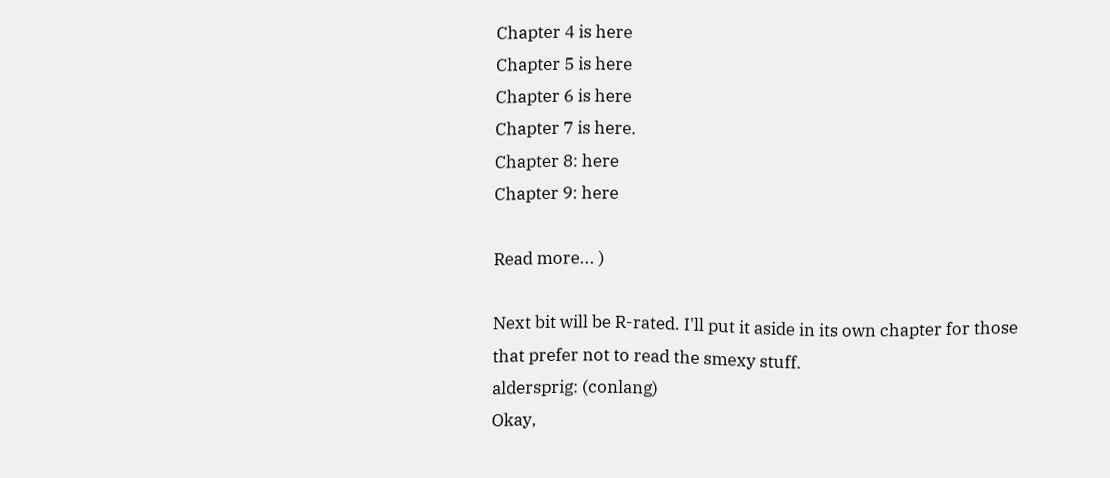Chapter 4 is here
Chapter 5 is here
Chapter 6 is here
Chapter 7 is here.
Chapter 8: here
Chapter 9: here

Read more... )

Next bit will be R-rated. I'll put it aside in its own chapter for those that prefer not to read the smexy stuff.
aldersprig: (conlang)
Okay,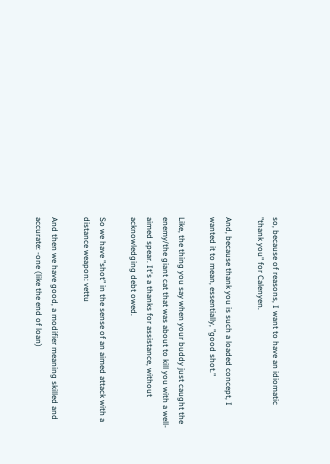so, because of reasons, I want to have an idiomatic "thank you" for Calenyen.

And, because thank you is such a loaded concept, I wanted it to mean, essentially, "good shot."

Like, the thing you say when your buddy just caught the enemy/the giant cat that was about to kill you with a well-aimed spear. It's a thanks for assistance, without acknowledging debt owed.

So we have "shot" in the sense of an aimed attack with a distance weapon: vettu

And then we have good, a modifier meaning skilled and accurate: -one (like the end of loan)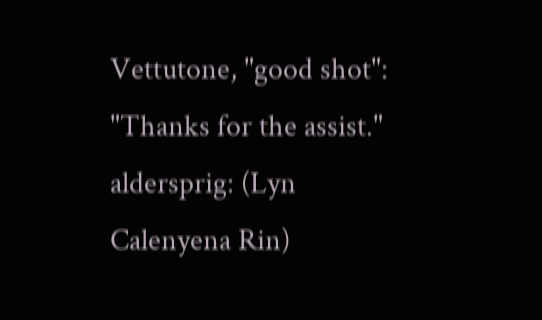Vettutone, "good shot": "Thanks for the assist."
aldersprig: (Lyn Calenyena Rin)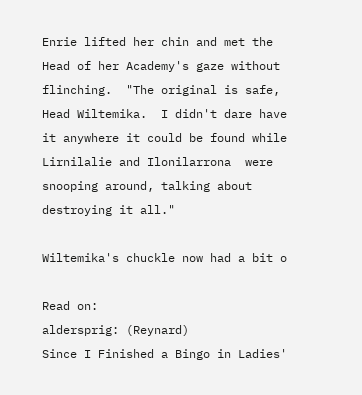Enrie lifted her chin and met the Head of her Academy's gaze without flinching.  "The original is safe, Head Wiltemika.  I didn't dare have it anywhere it could be found while Lirnilalie and Ilonilarrona  were snooping around, talking about destroying it all."

Wiltemika's chuckle now had a bit o

Read on:
aldersprig: (Reynard)
Since I Finished a Bingo in Ladies'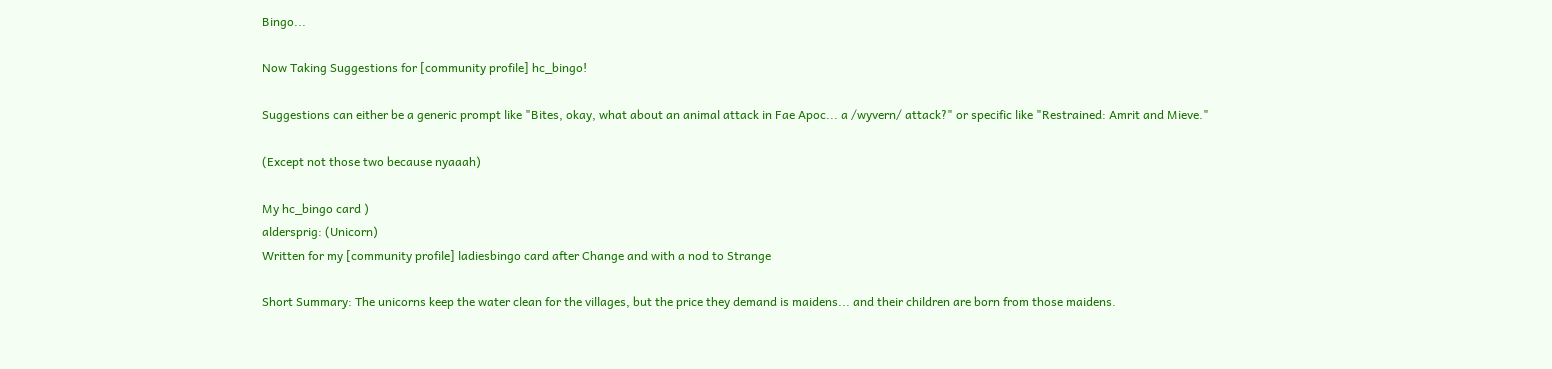Bingo...

Now Taking Suggestions for [community profile] hc_bingo!

Suggestions can either be a generic prompt like "Bites, okay, what about an animal attack in Fae Apoc... a /wyvern/ attack?" or specific like "Restrained: Amrit and Mieve."

(Except not those two because nyaaah)

My hc_bingo card )
aldersprig: (Unicorn)
Written for my [community profile] ladiesbingo card after Change and with a nod to Strange

Short Summary: The unicorns keep the water clean for the villages, but the price they demand is maidens... and their children are born from those maidens.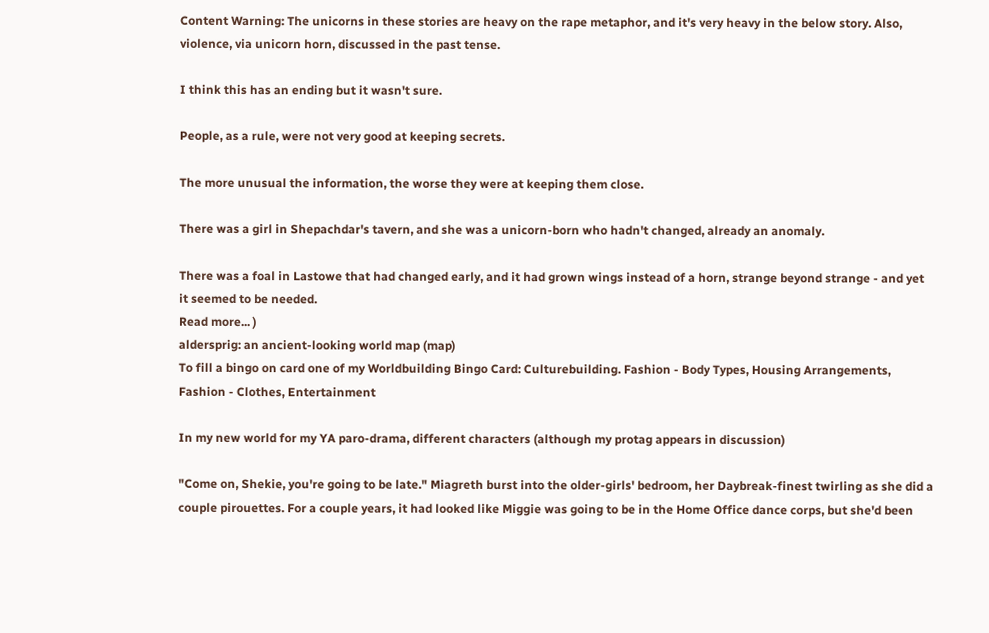Content Warning: The unicorns in these stories are heavy on the rape metaphor, and it's very heavy in the below story. Also, violence, via unicorn horn, discussed in the past tense.

I think this has an ending but it wasn't sure.

People, as a rule, were not very good at keeping secrets.

The more unusual the information, the worse they were at keeping them close.

There was a girl in Shepachdar's tavern, and she was a unicorn-born who hadn't changed, already an anomaly.

There was a foal in Lastowe that had changed early, and it had grown wings instead of a horn, strange beyond strange - and yet it seemed to be needed.
Read more... )
aldersprig: an ancient-looking world map (map)
To fill a bingo on card one of my Worldbuilding Bingo Card: Culturebuilding. Fashion - Body Types, Housing Arrangements, Fashion - Clothes, Entertainment

In my new world for my YA paro-drama, different characters (although my protag appears in discussion)

"Come on, Shekie, you're going to be late." Miagreth burst into the older-girls' bedroom, her Daybreak-finest twirling as she did a couple pirouettes. For a couple years, it had looked like Miggie was going to be in the Home Office dance corps, but she'd been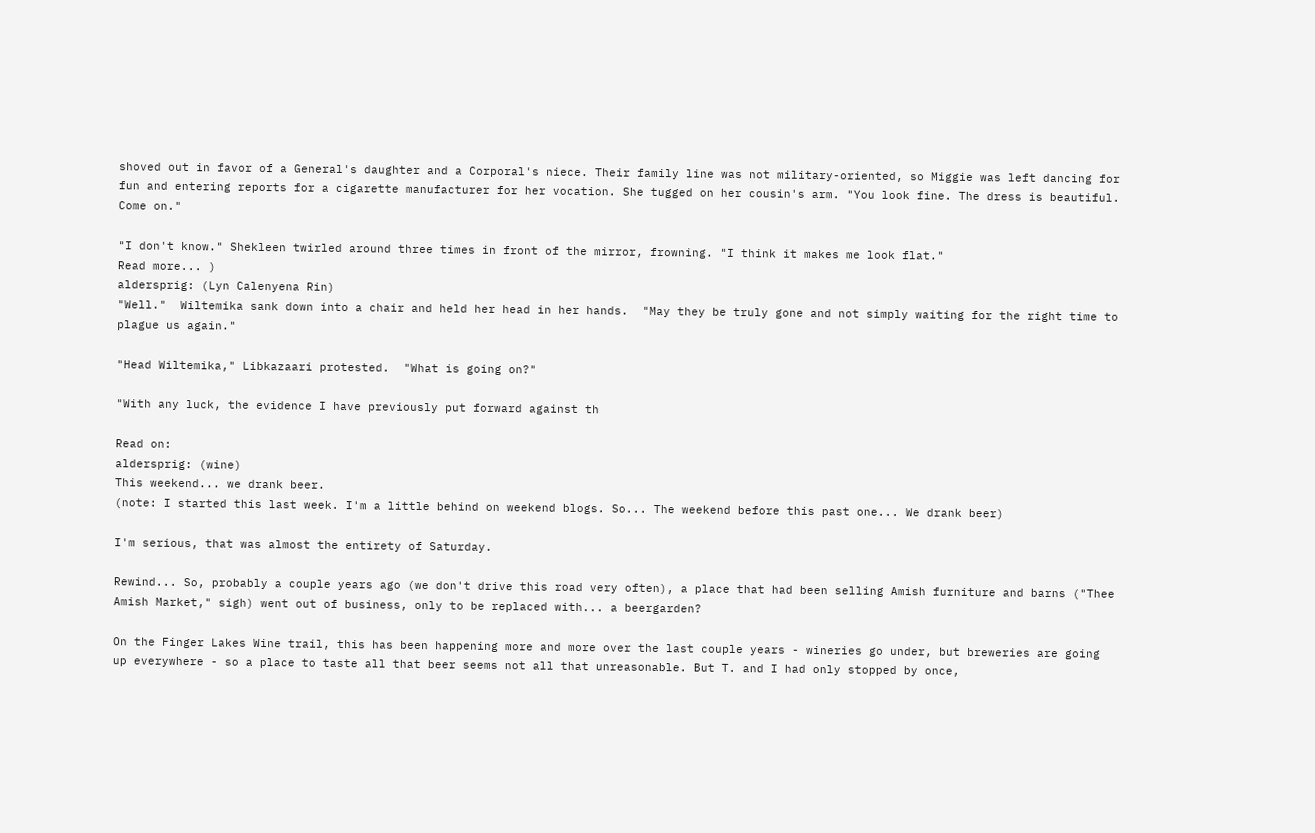shoved out in favor of a General's daughter and a Corporal's niece. Their family line was not military-oriented, so Miggie was left dancing for fun and entering reports for a cigarette manufacturer for her vocation. She tugged on her cousin's arm. "You look fine. The dress is beautiful. Come on."

"I don't know." Shekleen twirled around three times in front of the mirror, frowning. "I think it makes me look flat."
Read more... )
aldersprig: (Lyn Calenyena Rin)
"Well."  Wiltemika sank down into a chair and held her head in her hands.  "May they be truly gone and not simply waiting for the right time to plague us again."

"Head Wiltemika," Libkazaari protested.  "What is going on?"

"With any luck, the evidence I have previously put forward against th

Read on:
aldersprig: (wine)
This weekend... we drank beer.
(note: I started this last week. I'm a little behind on weekend blogs. So... The weekend before this past one... We drank beer)

I'm serious, that was almost the entirety of Saturday.

Rewind... So, probably a couple years ago (we don't drive this road very often), a place that had been selling Amish furniture and barns ("Thee Amish Market," sigh) went out of business, only to be replaced with... a beergarden?

On the Finger Lakes Wine trail, this has been happening more and more over the last couple years - wineries go under, but breweries are going up everywhere - so a place to taste all that beer seems not all that unreasonable. But T. and I had only stopped by once,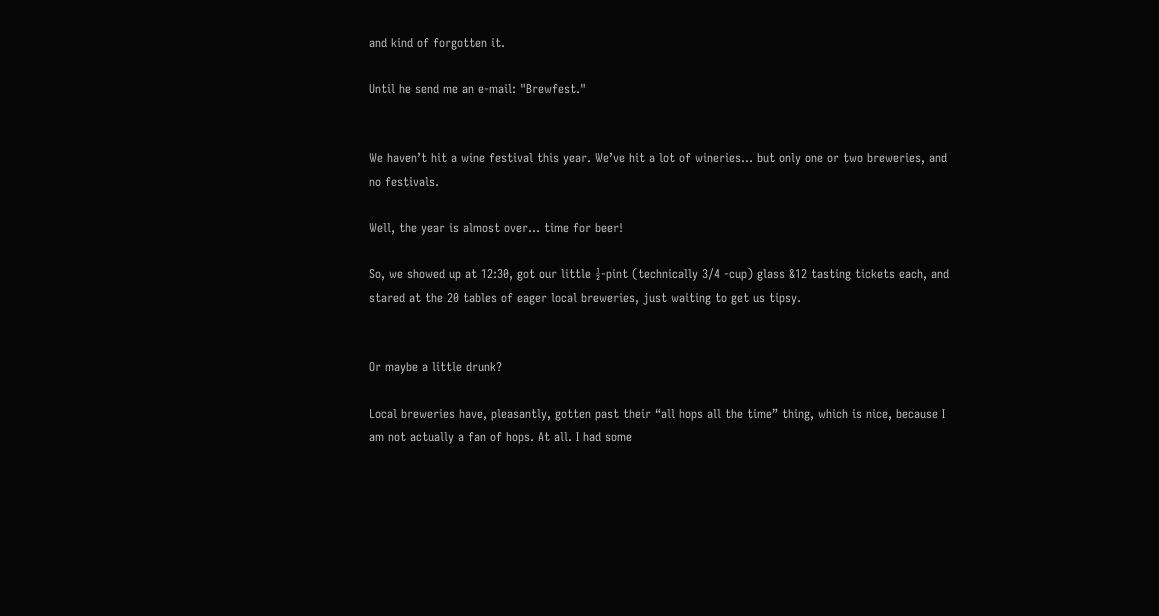and kind of forgotten it.

Until he send me an e-mail: "Brewfest."


We haven’t hit a wine festival this year. We’ve hit a lot of wineries… but only one or two breweries, and no festivals.

Well, the year is almost over… time for beer!

So, we showed up at 12:30, got our little ½-pint (technically 3/4 -cup) glass &12 tasting tickets each, and stared at the 20 tables of eager local breweries, just waiting to get us tipsy.


Or maybe a little drunk?

Local breweries have, pleasantly, gotten past their “all hops all the time” thing, which is nice, because I am not actually a fan of hops. At all. I had some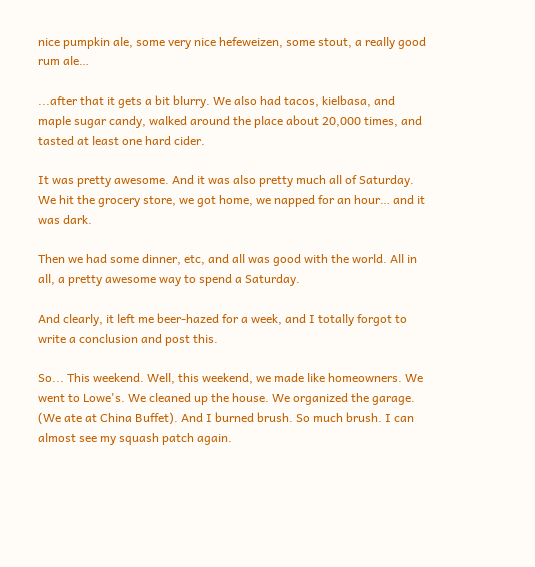nice pumpkin ale, some very nice hefeweizen, some stout, a really good rum ale…

...after that it gets a bit blurry. We also had tacos, kielbasa, and maple sugar candy, walked around the place about 20,000 times, and tasted at least one hard cider.

It was pretty awesome. And it was also pretty much all of Saturday. We hit the grocery store, we got home, we napped for an hour… and it was dark.

Then we had some dinner, etc, and all was good with the world. All in all, a pretty awesome way to spend a Saturday.

And clearly, it left me beer-hazed for a week, and I totally forgot to write a conclusion and post this.

So... This weekend. Well, this weekend, we made like homeowners. We went to Lowe's. We cleaned up the house. We organized the garage. (We ate at China Buffet). And I burned brush. So much brush. I can almost see my squash patch again.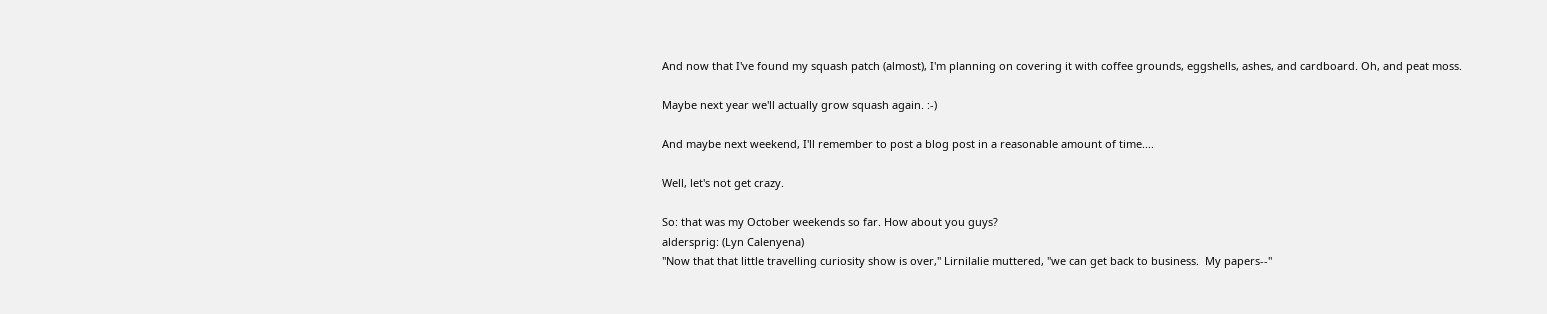And now that I've found my squash patch (almost), I'm planning on covering it with coffee grounds, eggshells, ashes, and cardboard. Oh, and peat moss.

Maybe next year we'll actually grow squash again. :-)

And maybe next weekend, I'll remember to post a blog post in a reasonable amount of time....

Well, let's not get crazy.

So: that was my October weekends so far. How about you guys?
aldersprig: (Lyn Calenyena)
"Now that that little travelling curiosity show is over," Lirnilalie muttered, "we can get back to business.  My papers--"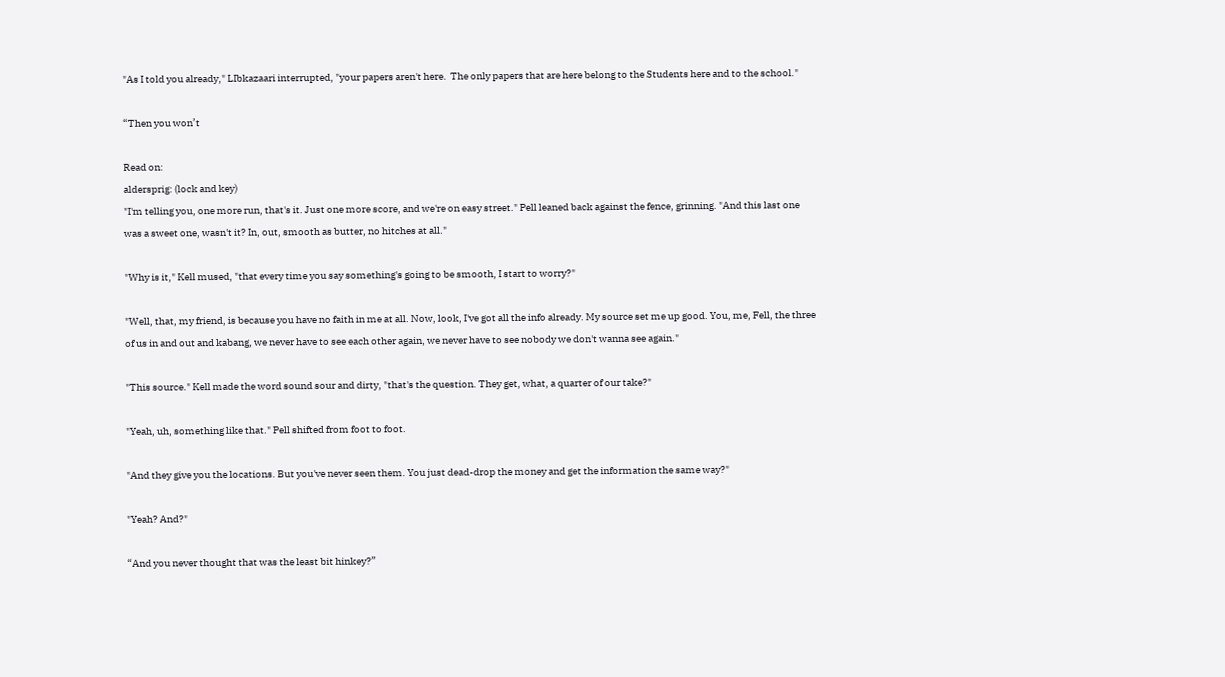"As I told you already," LIbkazaari interrupted, "your papers aren't here.  The only papers that are here belong to the Students here and to the school."

“Then you won’t

Read on:
aldersprig: (lock and key)
"I'm telling you, one more run, that's it. Just one more score, and we're on easy street." Pell leaned back against the fence, grinning. "And this last one was a sweet one, wasn't it? In, out, smooth as butter, no hitches at all."

"Why is it," Kell mused, "that every time you say something's going to be smooth, I start to worry?"

"Well, that, my friend, is because you have no faith in me at all. Now, look, I've got all the info already. My source set me up good. You, me, Fell, the three of us in and out and kabang, we never have to see each other again, we never have to see nobody we don't wanna see again."

"This source." Kell made the word sound sour and dirty, "that's the question. They get, what, a quarter of our take?"

"Yeah, uh, something like that." Pell shifted from foot to foot.

"And they give you the locations. But you've never seen them. You just dead-drop the money and get the information the same way?"

"Yeah? And?"

“And you never thought that was the least bit hinkey?”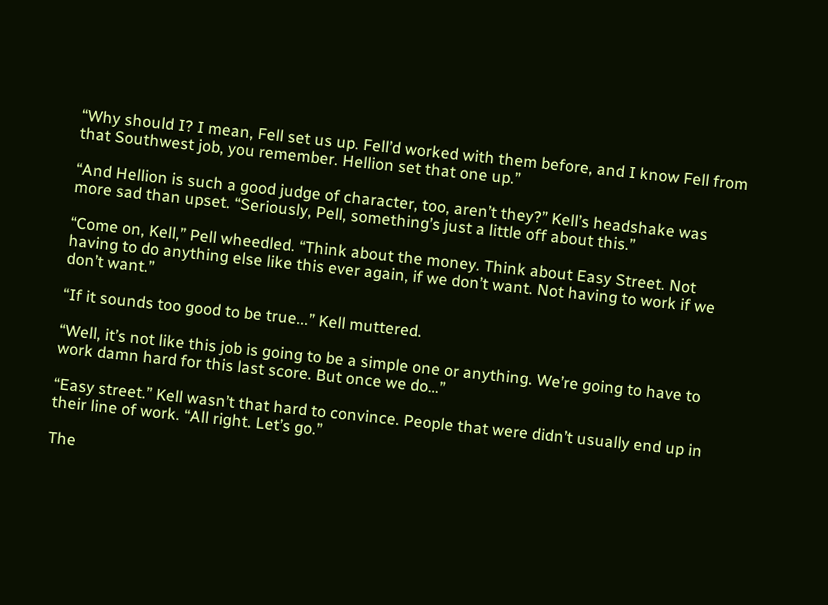“Why should I? I mean, Fell set us up. Fell’d worked with them before, and I know Fell from that Southwest job, you remember. Hellion set that one up.”

“And Hellion is such a good judge of character, too, aren’t they?” Kell’s headshake was more sad than upset. “Seriously, Pell, something’s just a little off about this.”

“Come on, Kell,” Pell wheedled. “Think about the money. Think about Easy Street. Not having to do anything else like this ever again, if we don’t want. Not having to work if we don’t want.”

“If it sounds too good to be true...” Kell muttered.

“Well, it’s not like this job is going to be a simple one or anything. We’re going to have to work damn hard for this last score. But once we do…”

“Easy street.” Kell wasn’t that hard to convince. People that were didn’t usually end up in their line of work. “All right. Let’s go.”

The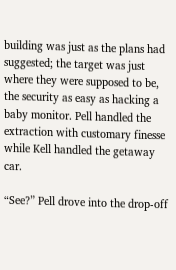building was just as the plans had suggested; the target was just where they were supposed to be, the security as easy as hacking a baby monitor. Pell handled the extraction with customary finesse while Kell handled the getaway car.

“See?” Pell drove into the drop-off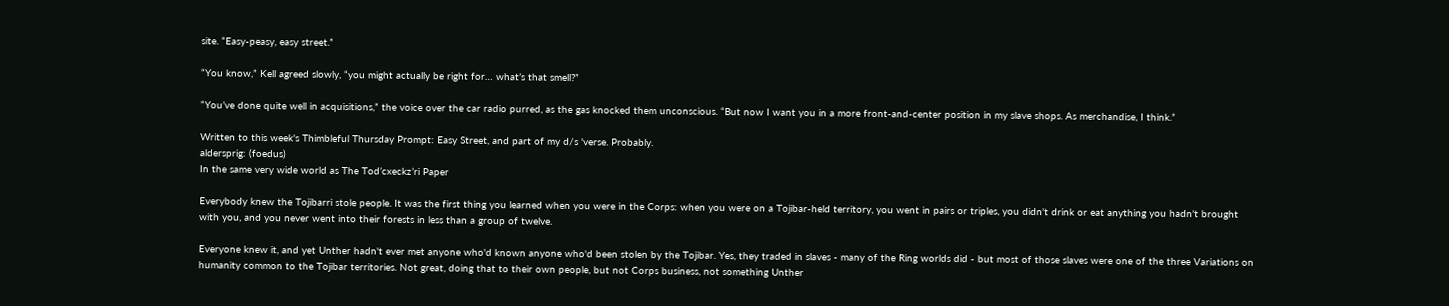site. “Easy-peasy, easy street.”

“You know,” Kell agreed slowly, “you might actually be right for… what’s that smell?”

“You’ve done quite well in acquisitions,” the voice over the car radio purred, as the gas knocked them unconscious. “But now I want you in a more front-and-center position in my slave shops. As merchandise, I think.”

Written to this week's Thimbleful Thursday Prompt: Easy Street, and part of my d/s 'verse. Probably.
aldersprig: (foedus)
In the same very wide world as The Tod’cxeckz’ri Paper

Everybody knew the Tojibarri stole people. It was the first thing you learned when you were in the Corps: when you were on a Tojibar-held territory, you went in pairs or triples, you didn't drink or eat anything you hadn't brought with you, and you never went into their forests in less than a group of twelve.

Everyone knew it, and yet Unther hadn't ever met anyone who'd known anyone who'd been stolen by the Tojibar. Yes, they traded in slaves - many of the Ring worlds did - but most of those slaves were one of the three Variations on humanity common to the Tojibar territories. Not great, doing that to their own people, but not Corps business, not something Unther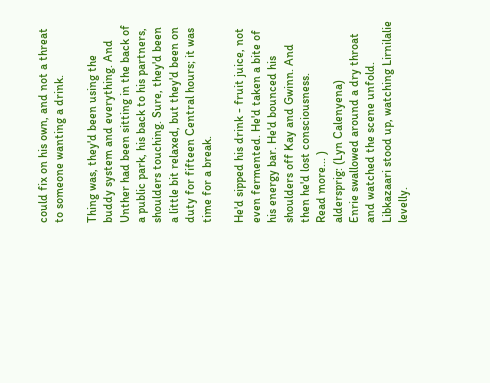could fix on his own, and not a threat to someone wanting a drink.

Thing was, they'd been using the buddy system and everything. And Unther had been sitting in the back of a public park, his back to his partners, shoulders touching. Sure, they'd been a little bit relaxed, but they'd been on duty for fifteen Central hours; it was time for a break.

He'd sipped his drink - fruit juice, not even fermented. He'd taken a bite of his energy bar. He'd bounced his shoulders off Kay and Gwinn. And then he'd lost consciousness.
Read more... )
aldersprig: (Lyn Calenyena)
Enrie swallowed around a dry throat and watched the scene unfold.  Libkazaari stood up, watching Lirnilalie levelly.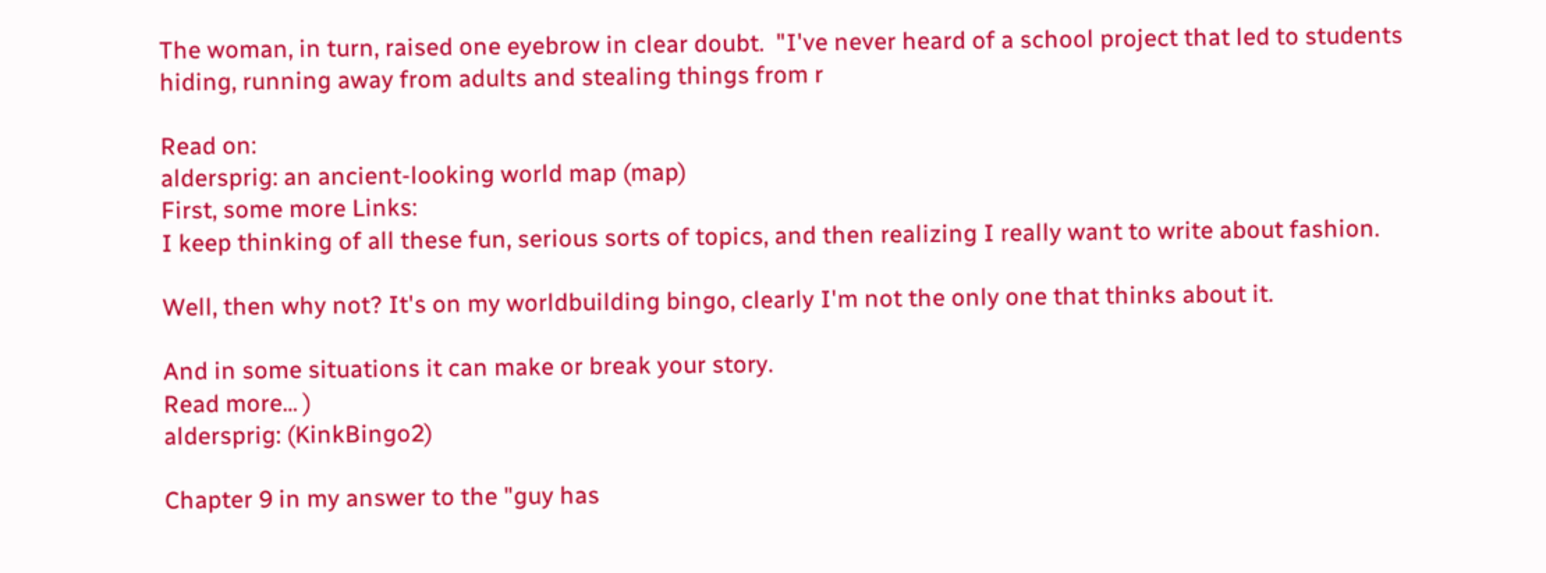The woman, in turn, raised one eyebrow in clear doubt.  "I've never heard of a school project that led to students hiding, running away from adults and stealing things from r

Read on:
aldersprig: an ancient-looking world map (map)
First, some more Links:
I keep thinking of all these fun, serious sorts of topics, and then realizing I really want to write about fashion.

Well, then why not? It's on my worldbuilding bingo, clearly I'm not the only one that thinks about it.

And in some situations it can make or break your story.
Read more... )
aldersprig: (KinkBingo2)

Chapter 9 in my answer to the "guy has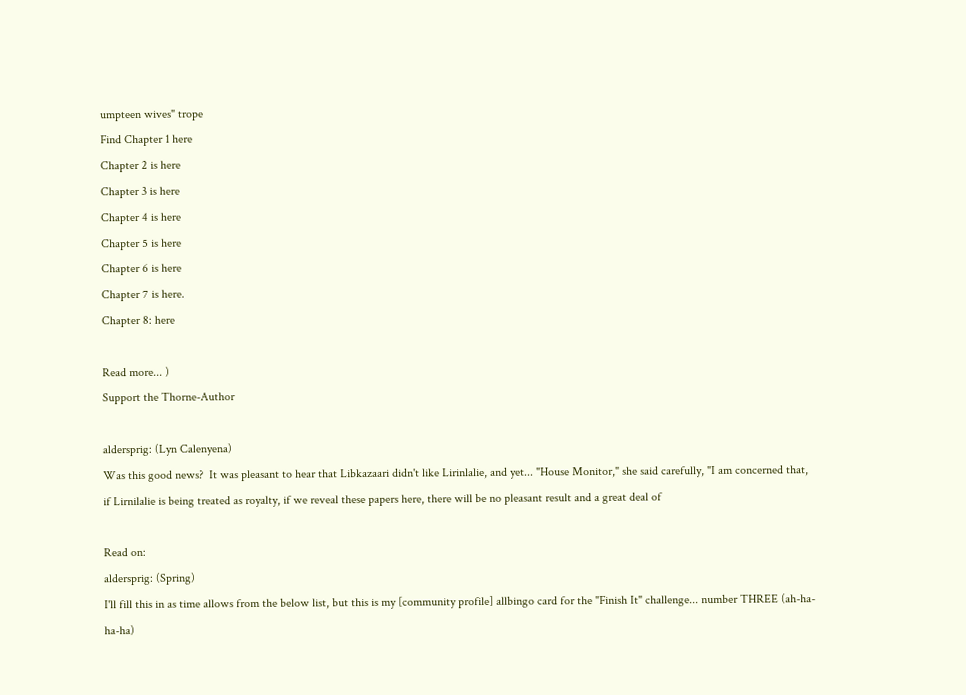umpteen wives" trope
Find Chapter 1 here
Chapter 2 is here
Chapter 3 is here
Chapter 4 is here
Chapter 5 is here
Chapter 6 is here
Chapter 7 is here.
Chapter 8: here

Read more... )
Support the Thorne-Author

aldersprig: (Lyn Calenyena)
Was this good news?  It was pleasant to hear that Libkazaari didn't like Lirinlalie, and yet... "House Monitor," she said carefully, "I am concerned that, if Lirnilalie is being treated as royalty, if we reveal these papers here, there will be no pleasant result and a great deal of

Read on:
aldersprig: (Spring)
I'll fill this in as time allows from the below list, but this is my [community profile] allbingo card for the "Finish It" challenge... number THREE (ah-ha-ha-ha)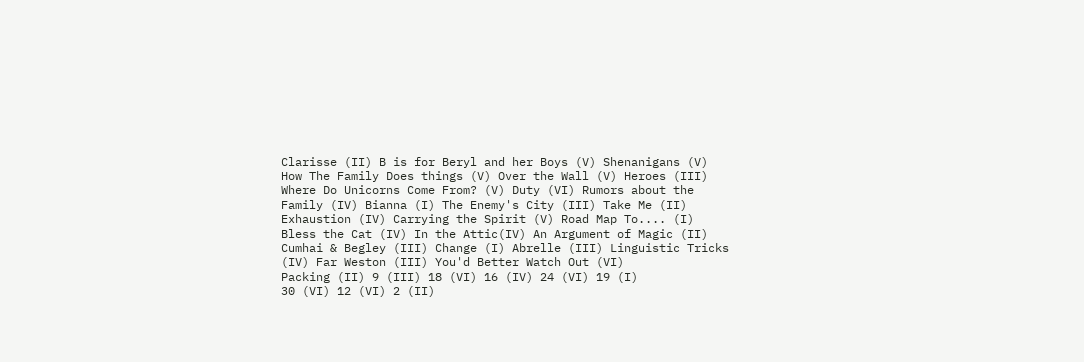Clarisse (II) B is for Beryl and her Boys (V) Shenanigans (V) How The Family Does things (V) Over the Wall (V) Heroes (III)
Where Do Unicorns Come From? (V) Duty (VI) Rumors about the Family (IV) Bianna (I) The Enemy's City (III) Take Me (II)
Exhaustion (IV) Carrying the Spirit (V) Road Map To.... (I) Bless the Cat (IV) In the Attic(IV) An Argument of Magic (II)
Cumhai & Begley (III) Change (I) Abrelle (III) Linguistic Tricks (IV) Far Weston (III) You'd Better Watch Out (VI)
Packing (II) 9 (III) 18 (VI) 16 (IV) 24 (VI) 19 (I)
30 (VI) 12 (VI) 2 (II)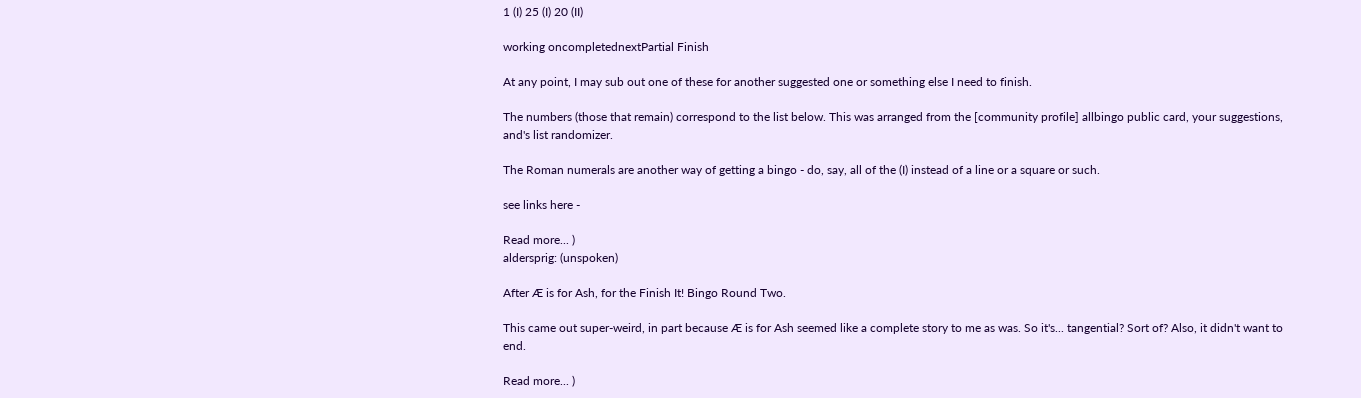1 (I) 25 (I) 20 (II)

working oncompletednextPartial Finish

At any point, I may sub out one of these for another suggested one or something else I need to finish.

The numbers (those that remain) correspond to the list below. This was arranged from the [community profile] allbingo public card, your suggestions, and's list randomizer.

The Roman numerals are another way of getting a bingo - do, say, all of the (I) instead of a line or a square or such.

see links here -

Read more... )
aldersprig: (unspoken)

After Æ is for Ash, for the Finish It! Bingo Round Two.

This came out super-weird, in part because Æ is for Ash seemed like a complete story to me as was. So it's... tangential? Sort of? Also, it didn't want to end.

Read more... )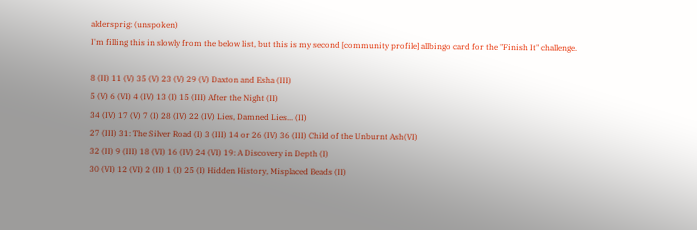aldersprig: (unspoken)
I'm filling this in slowly from the below list, but this is my second [community profile] allbingo card for the "Finish It" challenge.

8 (II) 11 (V) 35 (V) 23 (V) 29 (V) Daxton and Esha (III)
5 (V) 6 (VI) 4 (IV) 13 (I) 15 (III) After the Night (II)
34 (IV) 17 (V) 7 (I) 28 (IV) 22 (IV) Lies, Damned Lies... (II)
27 (III) 31: The Silver Road (I) 3 (III) 14 or 26 (IV) 36 (III) Child of the Unburnt Ash(VI)
32 (II) 9 (III) 18 (VI) 16 (IV) 24 (VI) 19: A Discovery in Depth (I)
30 (VI) 12 (VI) 2 (II) 1 (I) 25 (I) Hidden History, Misplaced Beads (II)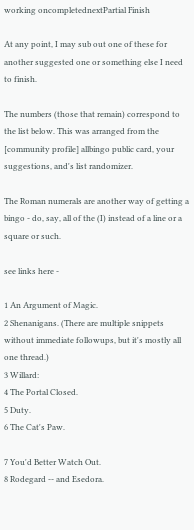working oncompletednextPartial Finish

At any point, I may sub out one of these for another suggested one or something else I need to finish.

The numbers (those that remain) correspond to the list below. This was arranged from the [community profile] allbingo public card, your suggestions, and's list randomizer.

The Roman numerals are another way of getting a bingo - do, say, all of the (I) instead of a line or a square or such.

see links here -

1 An Argument of Magic.
2 Shenanigans. (There are multiple snippets without immediate followups, but it's mostly all one thread.)
3 Willard:
4 The Portal Closed.
5 Duty.
6 The Cat's Paw.

7 You'd Better Watch Out.
8 Rodegard -- and Esedora.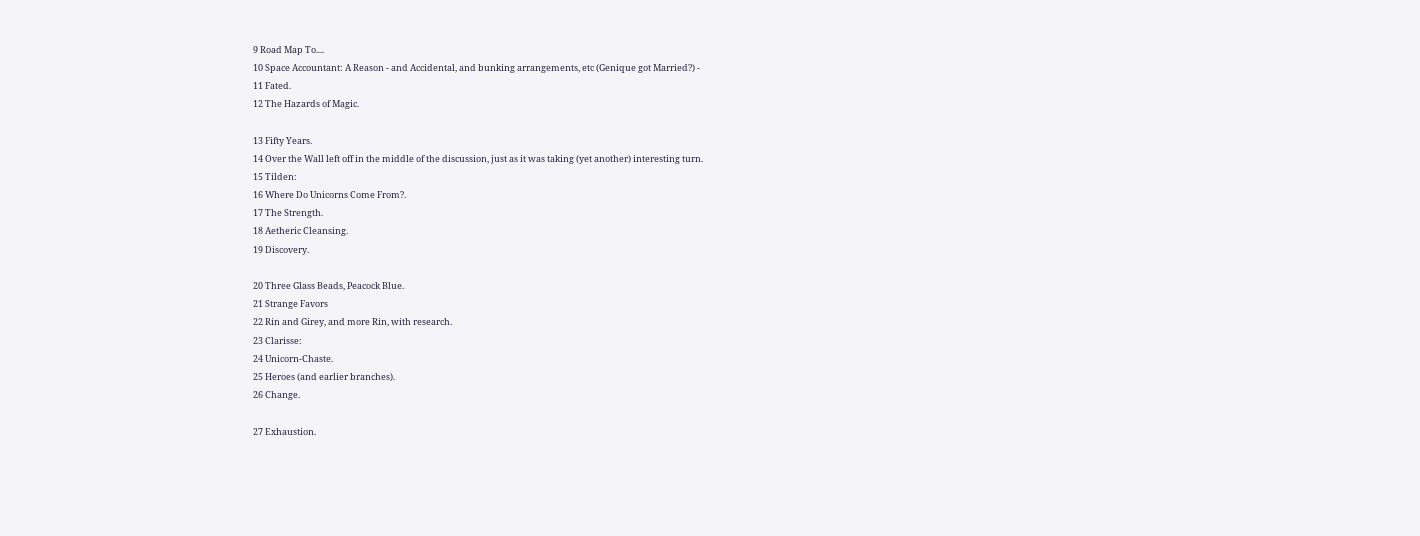9 Road Map To....
10 Space Accountant: A Reason - and Accidental, and bunking arrangements, etc (Genique got Married?) -
11 Fated.
12 The Hazards of Magic.

13 Fifty Years.
14 Over the Wall left off in the middle of the discussion, just as it was taking (yet another) interesting turn.
15 Tilden:
16 Where Do Unicorns Come From?.
17 The Strength.
18 Aetheric Cleansing.
19 Discovery.

20 Three Glass Beads, Peacock Blue.
21 Strange Favors
22 Rin and Girey, and more Rin, with research.
23 Clarisse:
24 Unicorn-Chaste.
25 Heroes (and earlier branches).
26 Change.

27 Exhaustion.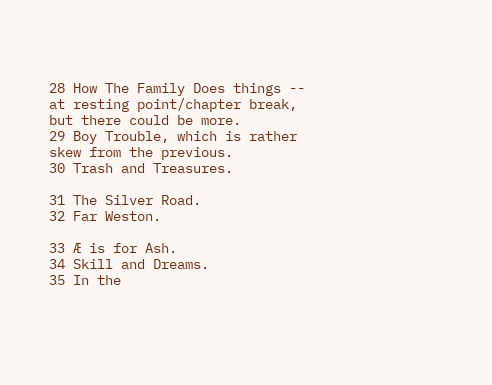28 How The Family Does things -- at resting point/chapter break, but there could be more.
29 Boy Trouble, which is rather skew from the previous.
30 Trash and Treasures.

31 The Silver Road.
32 Far Weston.

33 Æ is for Ash.
34 Skill and Dreams.
35 In the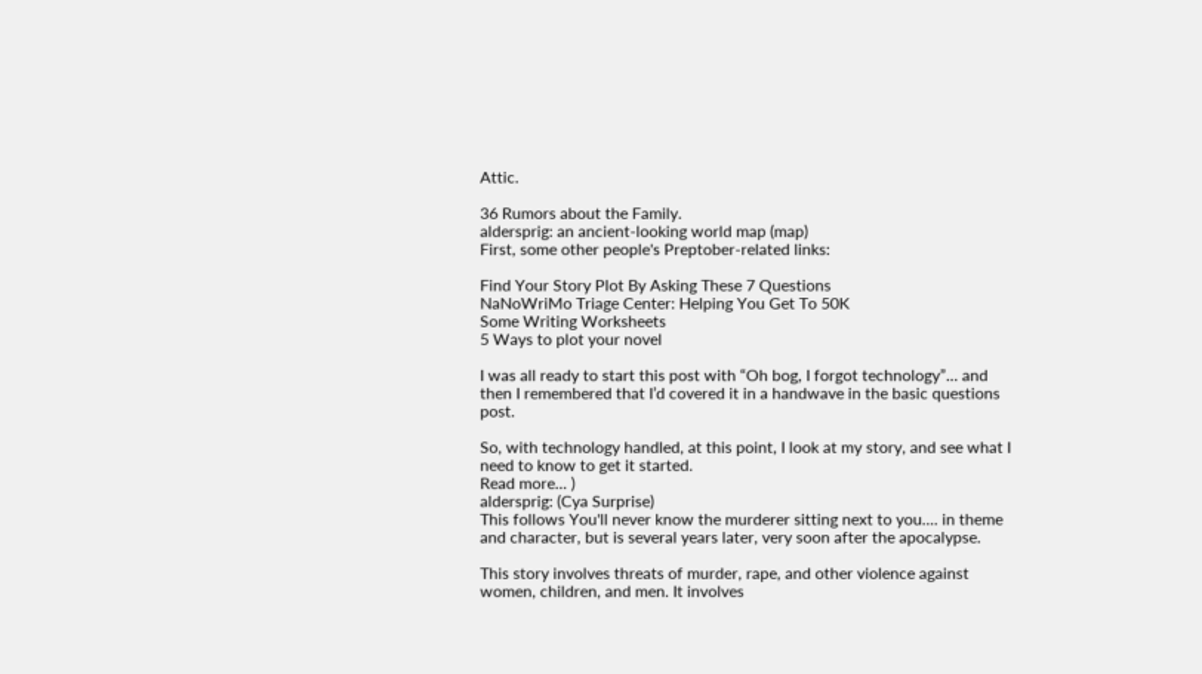Attic.

36 Rumors about the Family.
aldersprig: an ancient-looking world map (map)
First, some other people's Preptober-related links:

Find Your Story Plot By Asking These 7 Questions
NaNoWriMo Triage Center: Helping You Get To 50K
Some Writing Worksheets
5 Ways to plot your novel

I was all ready to start this post with “Oh bog, I forgot technology”... and then I remembered that I’d covered it in a handwave in the basic questions post.

So, with technology handled, at this point, I look at my story, and see what I need to know to get it started.
Read more... )
aldersprig: (Cya Surprise)
This follows You'll never know the murderer sitting next to you.... in theme and character, but is several years later, very soon after the apocalypse.

This story involves threats of murder, rape, and other violence against women, children, and men. It involves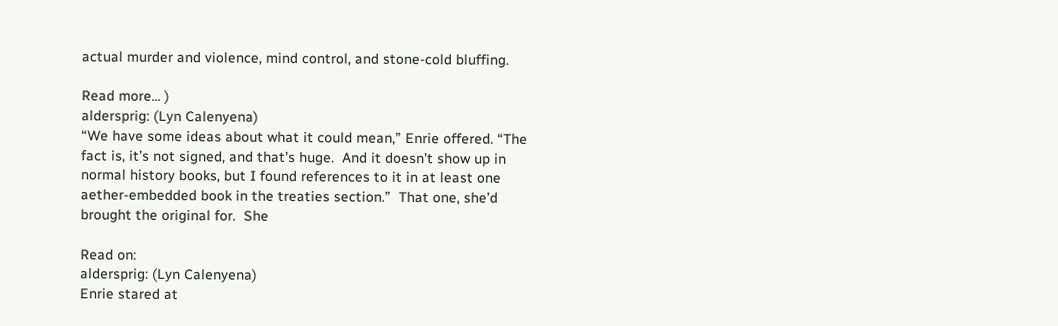actual murder and violence, mind control, and stone-cold bluffing.

Read more... )
aldersprig: (Lyn Calenyena)
“We have some ideas about what it could mean,” Enrie offered. “The fact is, it’s not signed, and that’s huge.  And it doesn’t show up in normal history books, but I found references to it in at least one aether-embedded book in the treaties section.”  That one, she’d brought the original for.  She

Read on:
aldersprig: (Lyn Calenyena)
Enrie stared at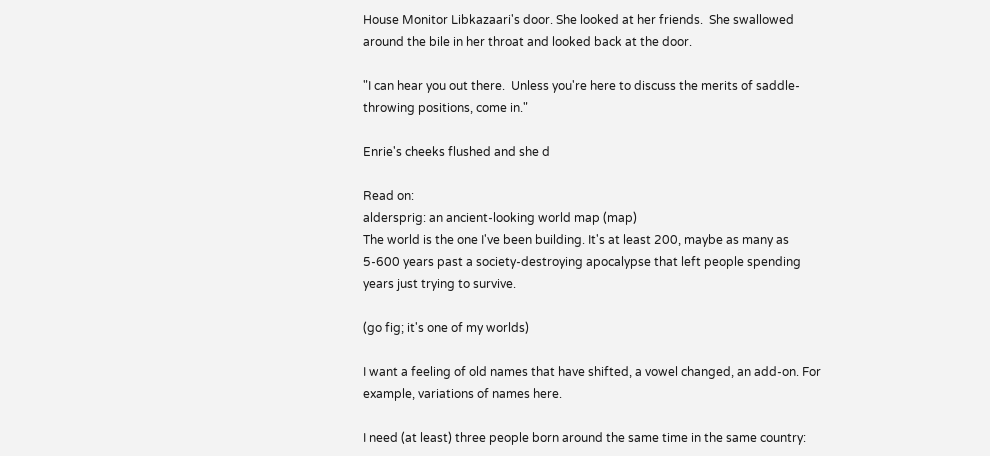House Monitor Libkazaari's door. She looked at her friends.  She swallowed around the bile in her throat and looked back at the door.

"I can hear you out there.  Unless you're here to discuss the merits of saddle-throwing positions, come in."

Enrie's cheeks flushed and she d

Read on:
aldersprig: an ancient-looking world map (map)
The world is the one I've been building. It's at least 200, maybe as many as 5-600 years past a society-destroying apocalypse that left people spending years just trying to survive.

(go fig; it's one of my worlds)

I want a feeling of old names that have shifted, a vowel changed, an add-on. For example, variations of names here.

I need (at least) three people born around the same time in the same country: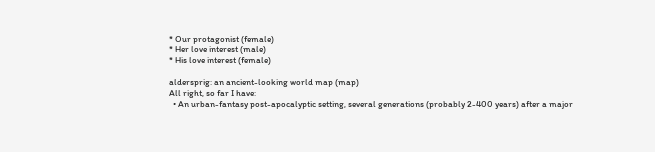* Our protagonist (female)
* Her love interest (male)
* His love interest (female)

aldersprig: an ancient-looking world map (map)
All right, so far I have:
  • An urban-fantasy post-apocalyptic setting, several generations (probably 2-400 years) after a major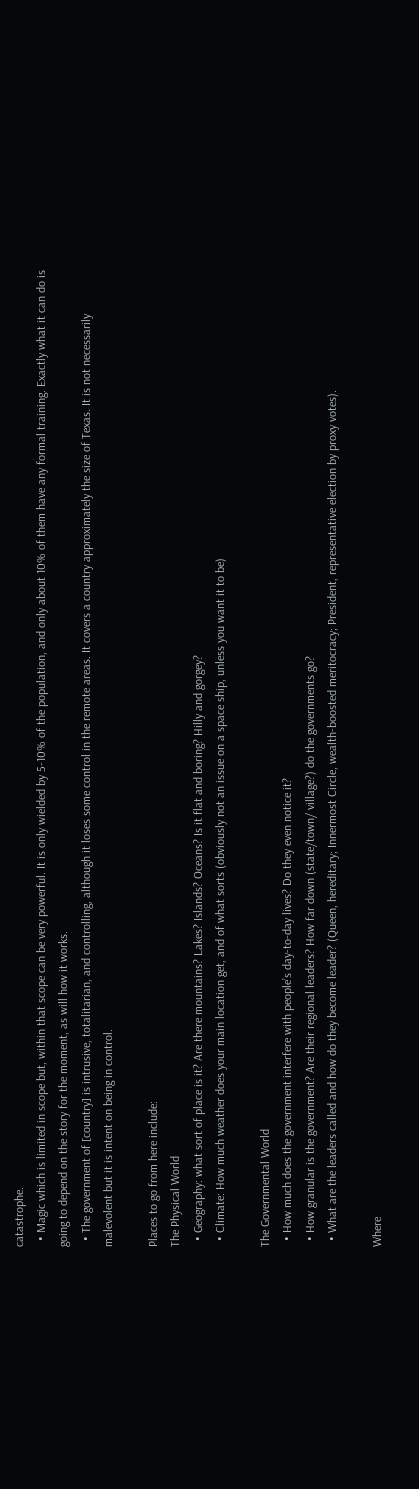catastrophe.
  • Magic which is limited in scope but, within that scope can be very powerful. It is only wielded by 5-10% of the population, and only about 10% of them have any formal training. Exactly what it can do is going to depend on the story for the moment, as will how it works.
  • The government of [country] is intrusive, totalitarian, and controlling, although it loses some control in the remote areas. It covers a country approximately the size of Texas. It is not necessarily malevolent but it is intent on being in control.

Places to go from here include:
The Physical World
  • Geography: what sort of place is it? Are there mountains? Lakes? Islands? Oceans? Is it flat and boring? Hilly and gorgey?
  • Climate: How much weather does your main location get, and of what sorts (obviously not an issue on a space ship, unless you want it to be)

The Governmental World
  • How much does the government interfere with people’s day-to-day lives? Do they even notice it?
  • How granular is the government? Are their regional leaders? How far down (state/town/ village?) do the governments go?
  • What are the leaders called and how do they become leader? (Queen, hereditary; Innermost Circle, wealth-boosted meritocracy; President, representative election by proxy votes).

Where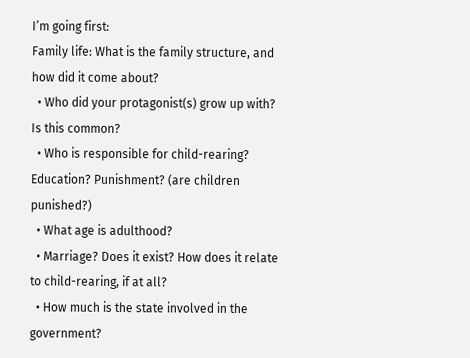I’m going first:
Family life: What is the family structure, and how did it come about?
  • Who did your protagonist(s) grow up with? Is this common?
  • Who is responsible for child-rearing? Education? Punishment? (are children punished?)
  • What age is adulthood?
  • Marriage? Does it exist? How does it relate to child-rearing, if at all?
  • How much is the state involved in the government?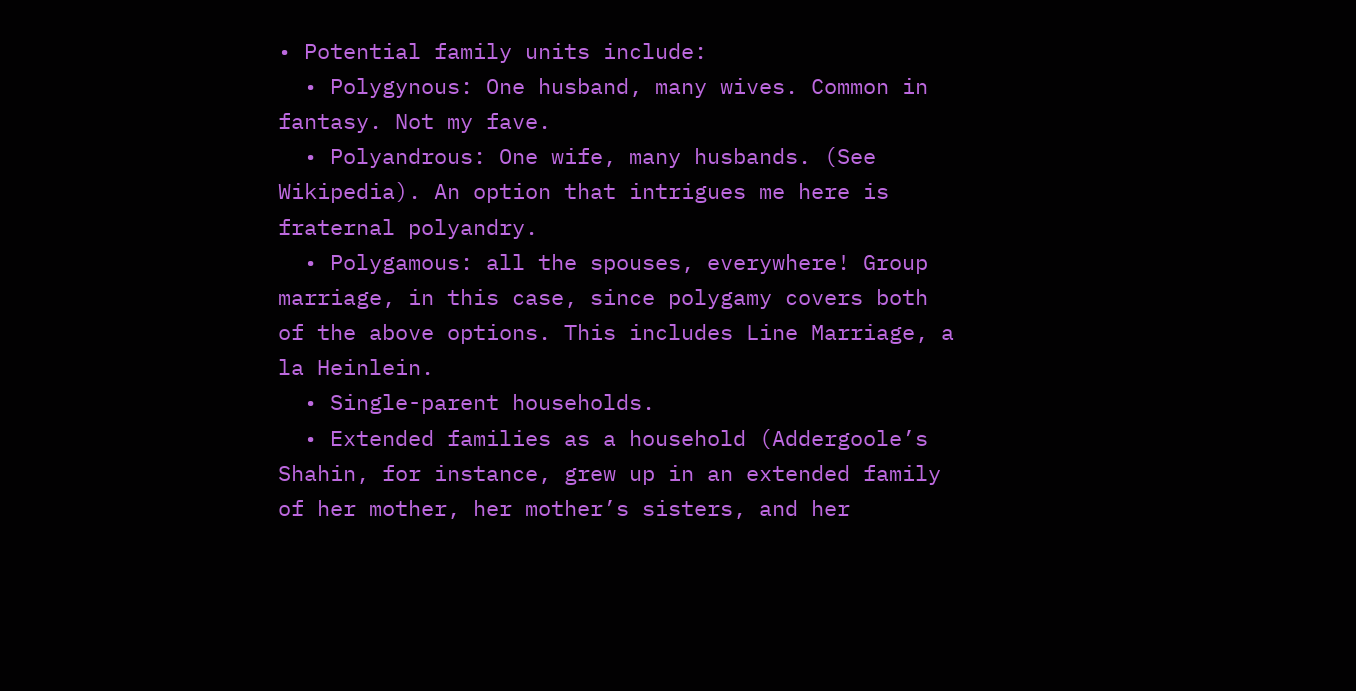• Potential family units include:
  • Polygynous: One husband, many wives. Common in fantasy. Not my fave.
  • Polyandrous: One wife, many husbands. (See Wikipedia). An option that intrigues me here is fraternal polyandry.
  • Polygamous: all the spouses, everywhere! Group marriage, in this case, since polygamy covers both of the above options. This includes Line Marriage, a la Heinlein.
  • Single-parent households.
  • Extended families as a household (Addergoole’s Shahin, for instance, grew up in an extended family of her mother, her mother’s sisters, and her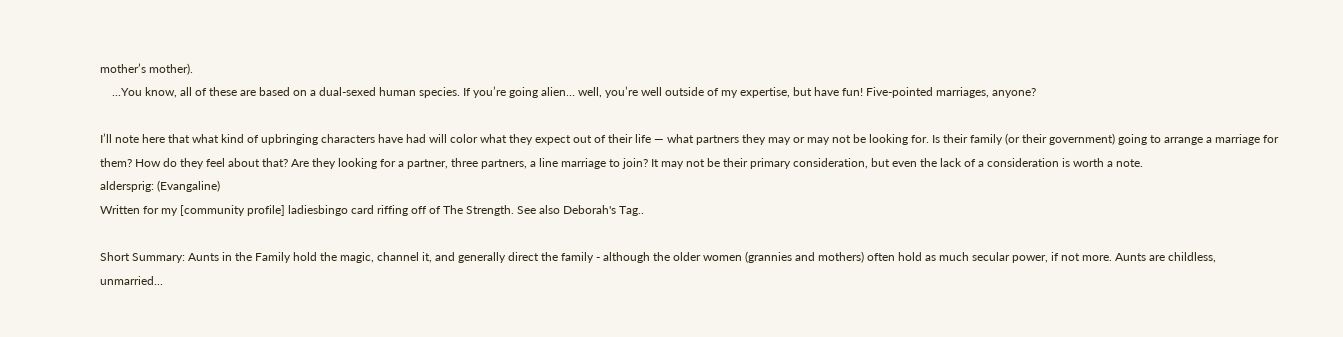mother’s mother).
    ...You know, all of these are based on a dual-sexed human species. If you’re going alien… well, you’re well outside of my expertise, but have fun! Five-pointed marriages, anyone?

I’ll note here that what kind of upbringing characters have had will color what they expect out of their life — what partners they may or may not be looking for. Is their family (or their government) going to arrange a marriage for them? How do they feel about that? Are they looking for a partner, three partners, a line marriage to join? It may not be their primary consideration, but even the lack of a consideration is worth a note.
aldersprig: (Evangaline)
Written for my [community profile] ladiesbingo card riffing off of The Strength. See also Deborah's Tag..

Short Summary: Aunts in the Family hold the magic, channel it, and generally direct the family - although the older women (grannies and mothers) often hold as much secular power, if not more. Aunts are childless, unmarried...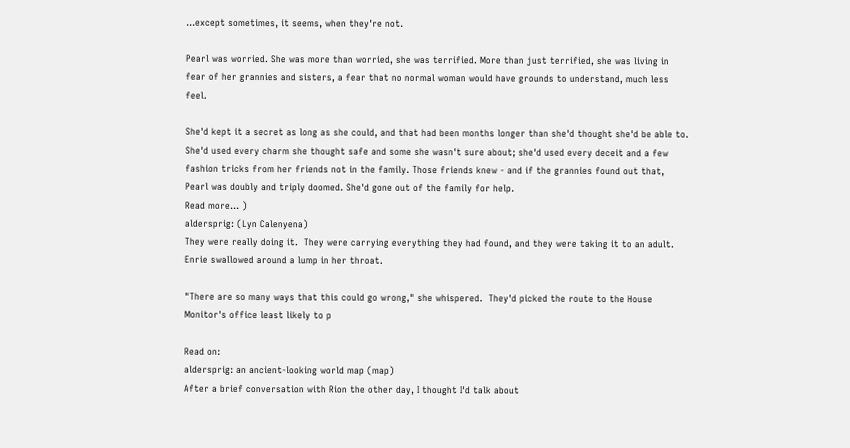...except sometimes, it seems, when they're not.

Pearl was worried. She was more than worried, she was terrified. More than just terrified, she was living in fear of her grannies and sisters, a fear that no normal woman would have grounds to understand, much less feel.

She'd kept it a secret as long as she could, and that had been months longer than she'd thought she'd be able to. She'd used every charm she thought safe and some she wasn't sure about; she'd used every deceit and a few fashion tricks from her friends not in the family. Those friends knew - and if the grannies found out that, Pearl was doubly and triply doomed. She'd gone out of the family for help.
Read more... )
aldersprig: (Lyn Calenyena)
They were really doing it.  They were carrying everything they had found, and they were taking it to an adult.  Enrie swallowed around a lump in her throat.

"There are so many ways that this could go wrong," she whispered.  They'd picked the route to the House Monitor's office least likely to p

Read on:
aldersprig: an ancient-looking world map (map)
After a brief conversation with Rion the other day, I thought I'd talk about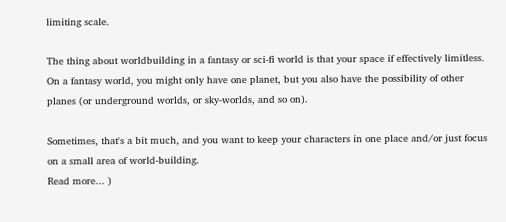limiting scale.

The thing about worldbuilding in a fantasy or sci-fi world is that your space if effectively limitless. On a fantasy world, you might only have one planet, but you also have the possibility of other planes (or underground worlds, or sky-worlds, and so on).

Sometimes, that's a bit much, and you want to keep your characters in one place and/or just focus on a small area of world-building.
Read more... )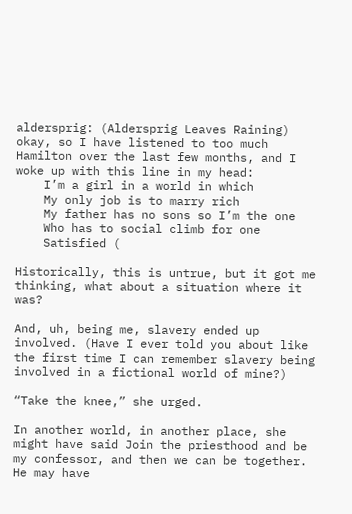aldersprig: (Aldersprig Leaves Raining)
okay, so I have listened to too much Hamilton over the last few months, and I woke up with this line in my head:
    I’m a girl in a world in which
    My only job is to marry rich
    My father has no sons so I’m the one
    Who has to social climb for one
    Satisfied (

Historically, this is untrue, but it got me thinking, what about a situation where it was?

And, uh, being me, slavery ended up involved. (Have I ever told you about like the first time I can remember slavery being involved in a fictional world of mine?)

“Take the knee,” she urged.

In another world, in another place, she might have said Join the priesthood and be my confessor, and then we can be together. He may have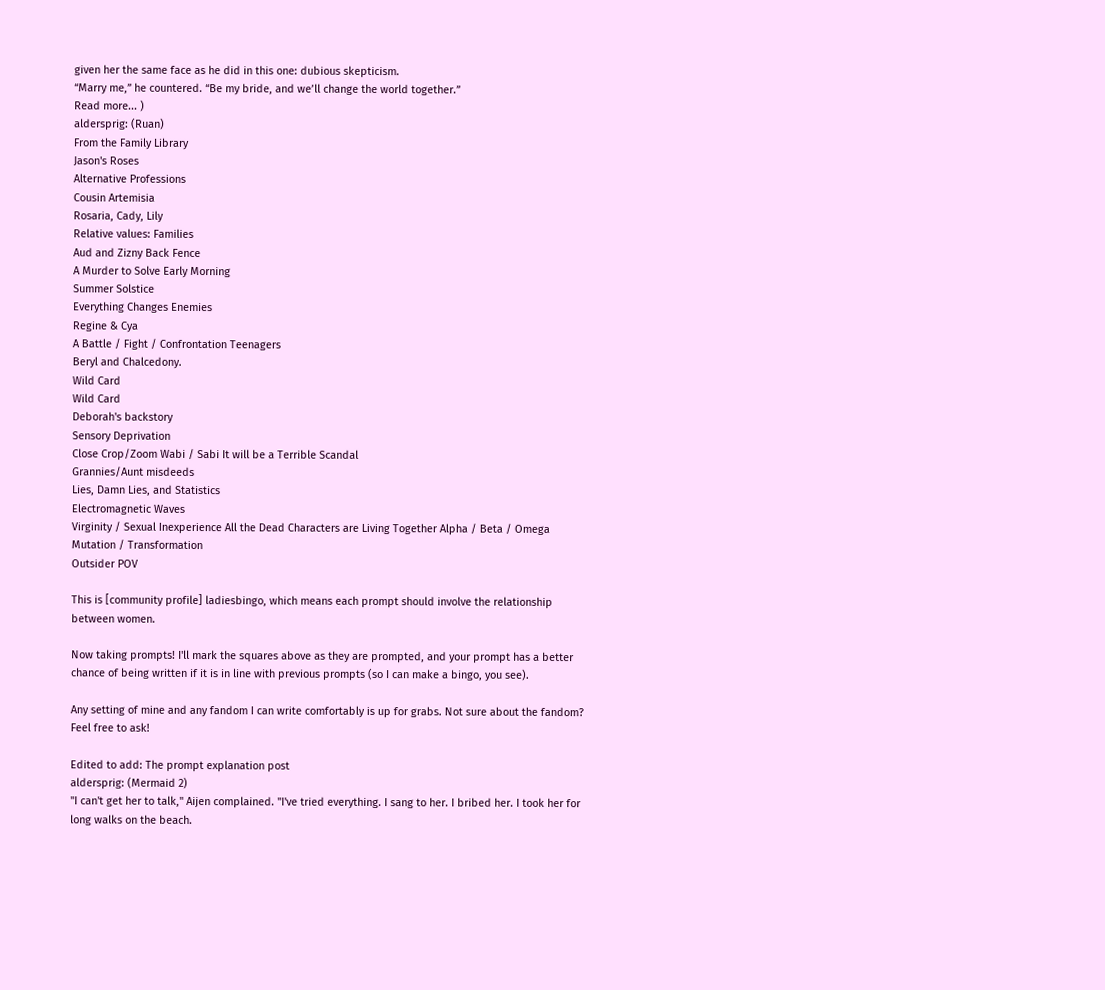given her the same face as he did in this one: dubious skepticism.
“Marry me,” he countered. “Be my bride, and we’ll change the world together.”
Read more... )
aldersprig: (Ruan)
From the Family Library
Jason's Roses
Alternative Professions
Cousin Artemisia
Rosaria, Cady, Lily
Relative values: Families
Aud and Zizny Back Fence
A Murder to Solve Early Morning
Summer Solstice
Everything Changes Enemies
Regine & Cya
A Battle / Fight / Confrontation Teenagers
Beryl and Chalcedony.
Wild Card
Wild Card
Deborah's backstory
Sensory Deprivation
Close Crop/Zoom Wabi / Sabi It will be a Terrible Scandal
Grannies/Aunt misdeeds
Lies, Damn Lies, and Statistics
Electromagnetic Waves
Virginity / Sexual Inexperience All the Dead Characters are Living Together Alpha / Beta / Omega Mutation / Transformation
Outsider POV

This is [community profile] ladiesbingo, which means each prompt should involve the relationship between women.

Now taking prompts! I'll mark the squares above as they are prompted, and your prompt has a better chance of being written if it is in line with previous prompts (so I can make a bingo, you see).

Any setting of mine and any fandom I can write comfortably is up for grabs. Not sure about the fandom? Feel free to ask!

Edited to add: The prompt explanation post
aldersprig: (Mermaid 2)
"I can't get her to talk," Aijen complained. "I've tried everything. I sang to her. I bribed her. I took her for long walks on the beach.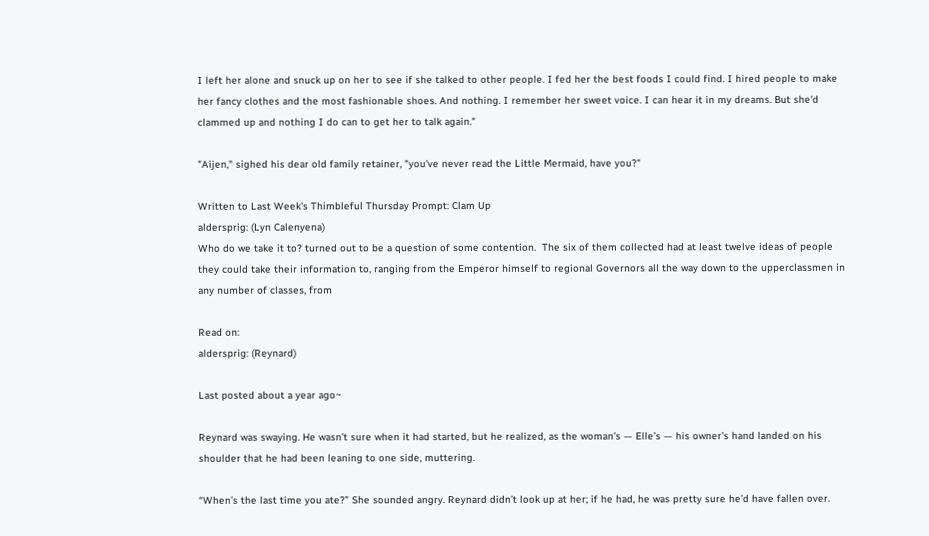I left her alone and snuck up on her to see if she talked to other people. I fed her the best foods I could find. I hired people to make her fancy clothes and the most fashionable shoes. And nothing. I remember her sweet voice. I can hear it in my dreams. But she'd clammed up and nothing I do can to get her to talk again."

"Aijen," sighed his dear old family retainer, "you've never read the Little Mermaid, have you?"

Written to Last Week's Thimbleful Thursday Prompt: Clam Up
aldersprig: (Lyn Calenyena)
Who do we take it to? turned out to be a question of some contention.  The six of them collected had at least twelve ideas of people they could take their information to, ranging from the Emperor himself to regional Governors all the way down to the upperclassmen in any number of classes, from

Read on:
aldersprig: (Reynard)

Last posted about a year ago~

Reynard was swaying. He wasn’t sure when it had started, but he realized, as the woman’s — Elle’s — his owner’s hand landed on his shoulder that he had been leaning to one side, muttering.

“When’s the last time you ate?” She sounded angry. Reynard didn’t look up at her; if he had, he was pretty sure he’d have fallen over.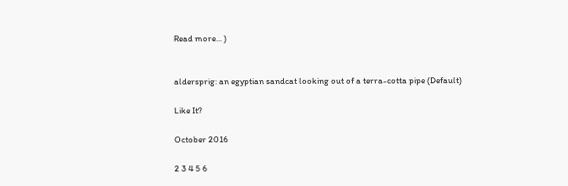Read more... )


aldersprig: an egyptian sandcat looking out of a terra-cotta pipe (Default)

Like It?

October 2016

2 3 4 5 6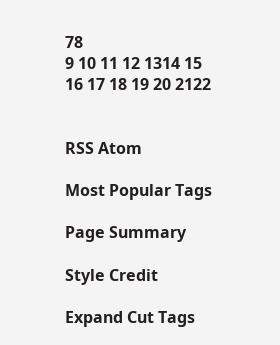78
9 10 11 12 1314 15
16 17 18 19 20 2122


RSS Atom

Most Popular Tags

Page Summary

Style Credit

Expand Cut Tags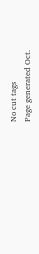No cut tags
Page generated Oct.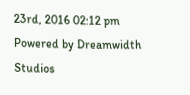23rd, 2016 02:12 pm
Powered by Dreamwidth Studios